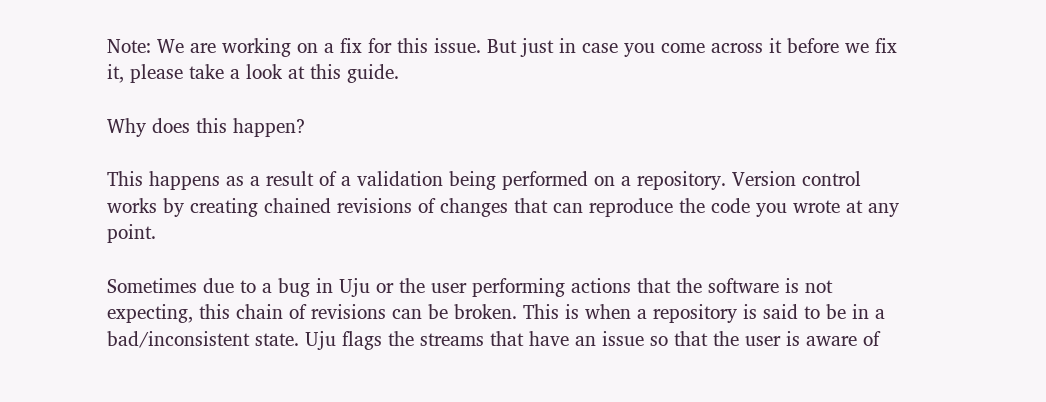Note: We are working on a fix for this issue. But just in case you come across it before we fix it, please take a look at this guide.

Why does this happen?

This happens as a result of a validation being performed on a repository. Version control works by creating chained revisions of changes that can reproduce the code you wrote at any point.

Sometimes due to a bug in Uju or the user performing actions that the software is not expecting, this chain of revisions can be broken. This is when a repository is said to be in a bad/inconsistent state. Uju flags the streams that have an issue so that the user is aware of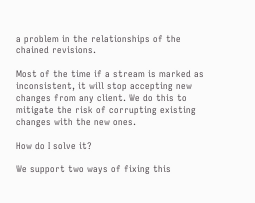a problem in the relationships of the chained revisions.

Most of the time if a stream is marked as inconsistent, it will stop accepting new changes from any client. We do this to mitigate the risk of corrupting existing changes with the new ones.

How do I solve it?

We support two ways of fixing this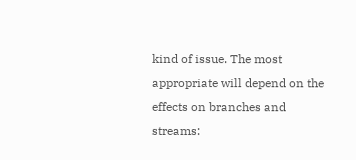kind of issue. The most appropriate will depend on the effects on branches and streams: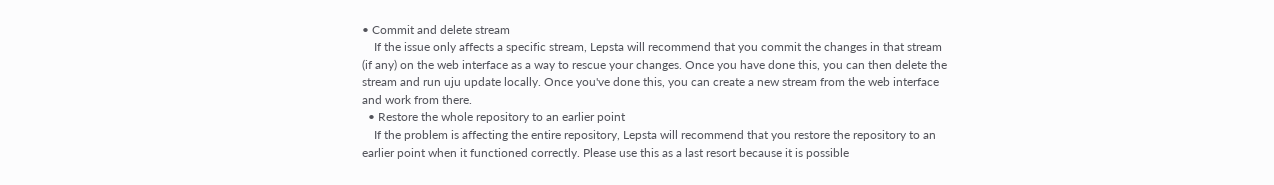• Commit and delete stream
    If the issue only affects a specific stream, Lepsta will recommend that you commit the changes in that stream (if any) on the web interface as a way to rescue your changes. Once you have done this, you can then delete the stream and run uju update locally. Once you've done this, you can create a new stream from the web interface and work from there.
  • Restore the whole repository to an earlier point
    If the problem is affecting the entire repository, Lepsta will recommend that you restore the repository to an earlier point when it functioned correctly. Please use this as a last resort because it is possible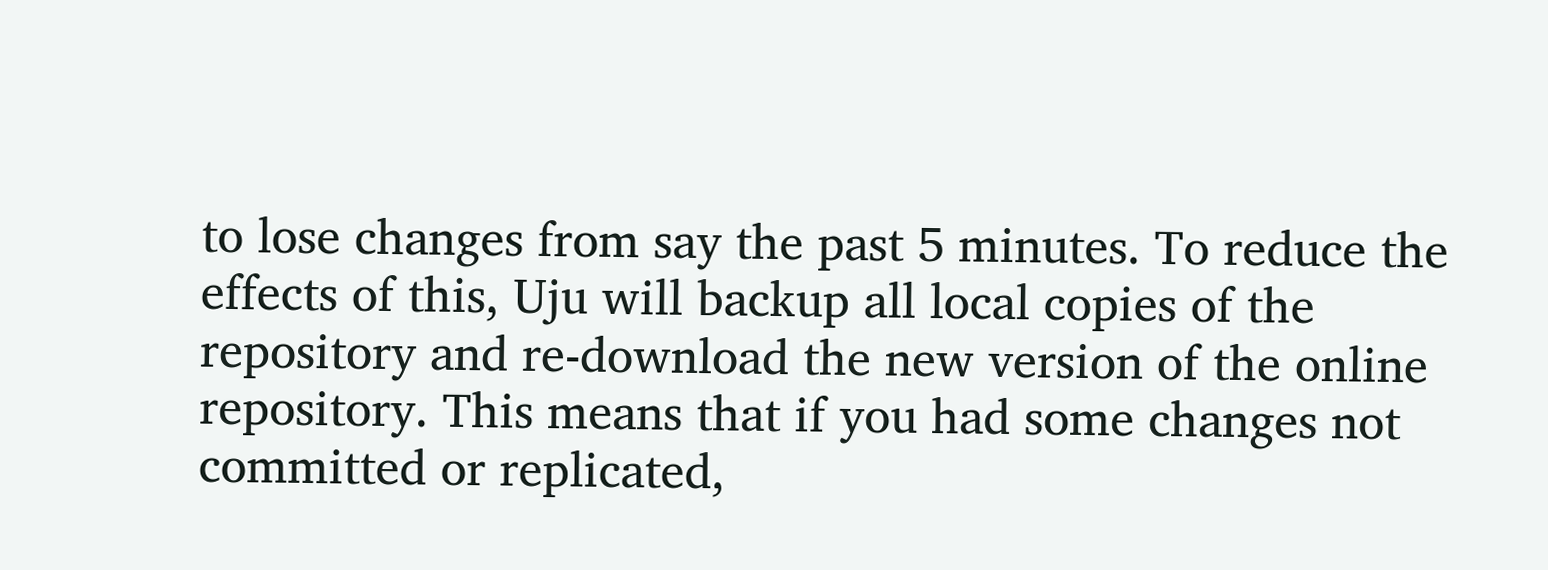to lose changes from say the past 5 minutes. To reduce the effects of this, Uju will backup all local copies of the repository and re-download the new version of the online repository. This means that if you had some changes not committed or replicated,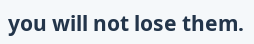you will not lose them.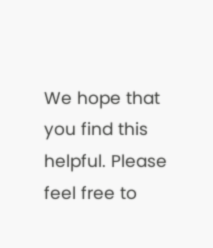We hope that you find this helpful. Please feel free to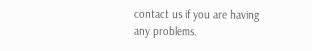contact us if you are having any problems.